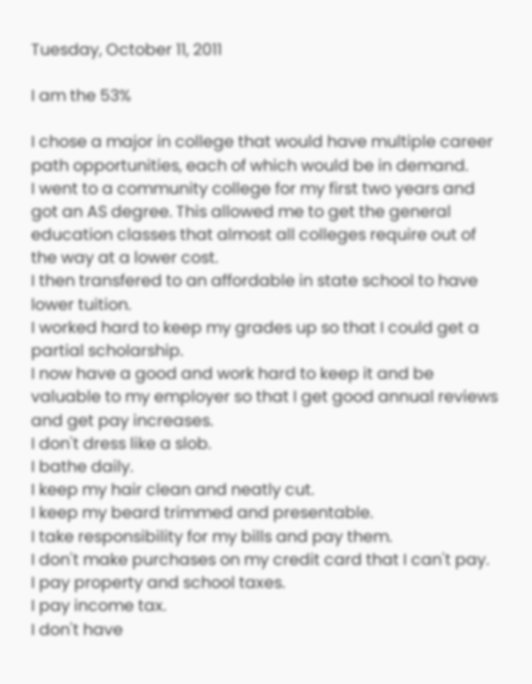Tuesday, October 11, 2011

I am the 53%

I chose a major in college that would have multiple career path opportunities, each of which would be in demand.
I went to a community college for my first two years and got an AS degree. This allowed me to get the general education classes that almost all colleges require out of the way at a lower cost.
I then transfered to an affordable in state school to have lower tuition.
I worked hard to keep my grades up so that I could get a partial scholarship.
I now have a good and work hard to keep it and be valuable to my employer so that I get good annual reviews and get pay increases.
I don't dress like a slob.
I bathe daily.
I keep my hair clean and neatly cut.
I keep my beard trimmed and presentable.
I take responsibility for my bills and pay them.
I don't make purchases on my credit card that I can't pay.
I pay property and school taxes.
I pay income tax.
I don't have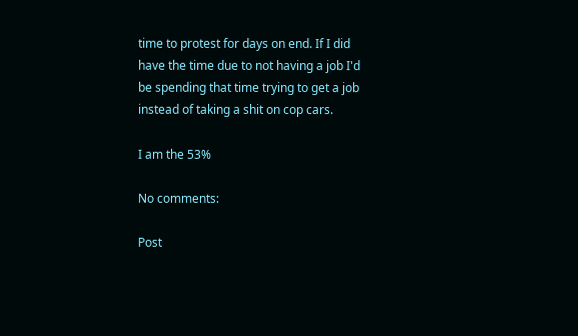time to protest for days on end. If I did have the time due to not having a job I'd be spending that time trying to get a job instead of taking a shit on cop cars.

I am the 53%

No comments:

Post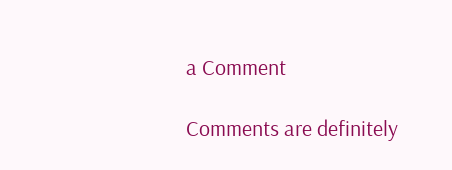a Comment

Comments are definitely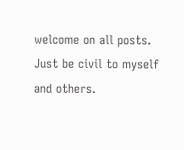welcome on all posts. Just be civil to myself and others.